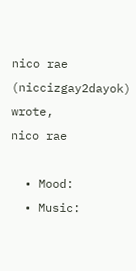nico rae (niccizgay2dayok) wrote,
nico rae

  • Mood:
  • Music: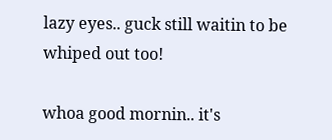lazy eyes.. guck still waitin to be whiped out too!

whoa good mornin.. it's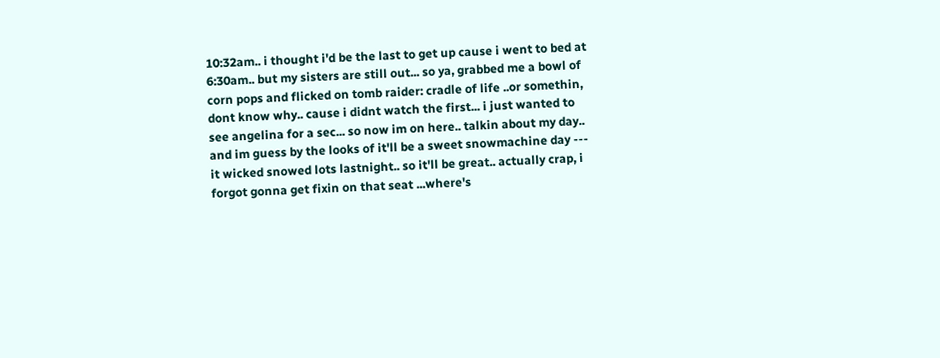10:32am.. i thought i'd be the last to get up cause i went to bed at 6:30am.. but my sisters are still out... so ya, grabbed me a bowl of corn pops and flicked on tomb raider: cradle of life ..or somethin, dont know why.. cause i didnt watch the first... i just wanted to see angelina for a sec... so now im on here.. talkin about my day.. and im guess by the looks of it'll be a sweet snowmachine day --- it wicked snowed lots lastnight.. so it'll be great.. actually crap, i forgot gonna get fixin on that seat ...where's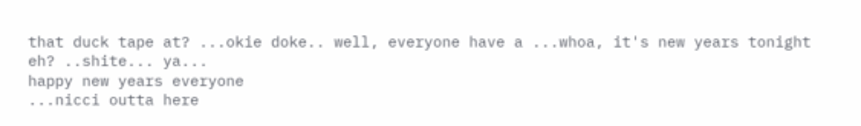that duck tape at? ...okie doke.. well, everyone have a ...whoa, it's new years tonight eh? ..shite... ya...
happy new years everyone
...nicci outta here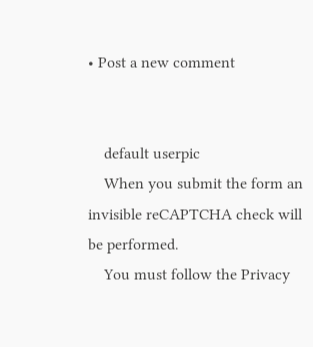• Post a new comment


    default userpic
    When you submit the form an invisible reCAPTCHA check will be performed.
    You must follow the Privacy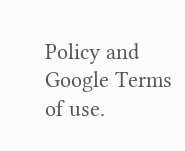Policy and Google Terms of use.